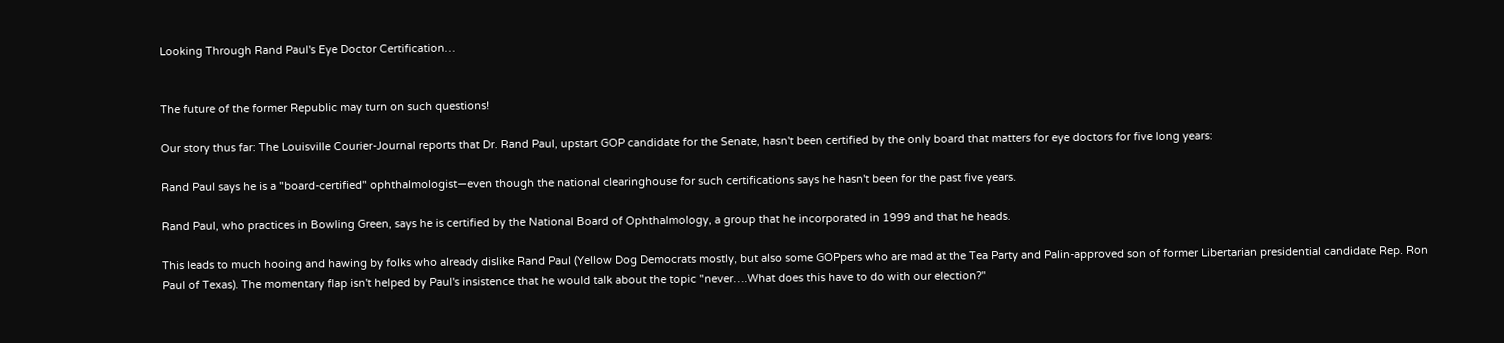Looking Through Rand Paul's Eye Doctor Certification…


The future of the former Republic may turn on such questions!

Our story thus far: The Louisville Courier-Journal reports that Dr. Rand Paul, upstart GOP candidate for the Senate, hasn't been certified by the only board that matters for eye doctors for five long years:

Rand Paul says he is a "board-certified" ophthalmologist—even though the national clearinghouse for such certifications says he hasn't been for the past five years.

Rand Paul, who practices in Bowling Green, says he is certified by the National Board of Ophthalmology, a group that he incorporated in 1999 and that he heads.

This leads to much hooing and hawing by folks who already dislike Rand Paul (Yellow Dog Democrats mostly, but also some GOPpers who are mad at the Tea Party and Palin-approved son of former Libertarian presidential candidate Rep. Ron Paul of Texas). The momentary flap isn't helped by Paul's insistence that he would talk about the topic "never….What does this have to do with our election?"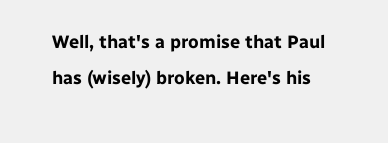Well, that's a promise that Paul has (wisely) broken. Here's his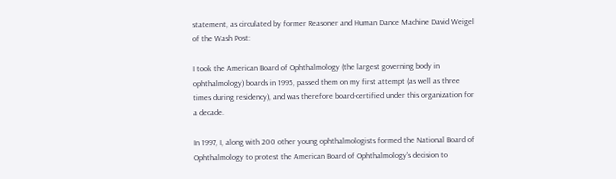statement, as circulated by former Reasoner and Human Dance Machine David Weigel of the Wash Post:

I took the American Board of Ophthalmology (the largest governing body in ophthalmology) boards in 1995, passed them on my first attempt (as well as three times during residency), and was therefore board-certified under this organization for a decade.

In 1997, I, along with 200 other young ophthalmologists formed the National Board of Ophthalmology to protest the American Board of Ophthalmology's decision to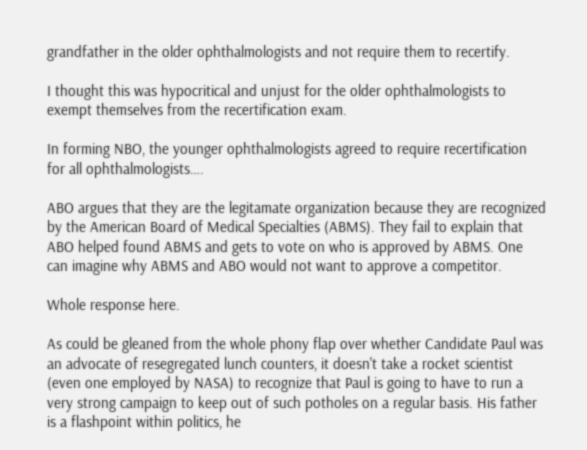grandfather in the older ophthalmologists and not require them to recertify.

I thought this was hypocritical and unjust for the older ophthalmologists to exempt themselves from the recertification exam.

In forming NBO, the younger ophthalmologists agreed to require recertification for all ophthalmologists….

ABO argues that they are the legitamate organization because they are recognized by the American Board of Medical Specialties (ABMS). They fail to explain that ABO helped found ABMS and gets to vote on who is approved by ABMS. One can imagine why ABMS and ABO would not want to approve a competitor.

Whole response here.

As could be gleaned from the whole phony flap over whether Candidate Paul was an advocate of resegregated lunch counters, it doesn't take a rocket scientist (even one employed by NASA) to recognize that Paul is going to have to run a very strong campaign to keep out of such potholes on a regular basis. His father is a flashpoint within politics, he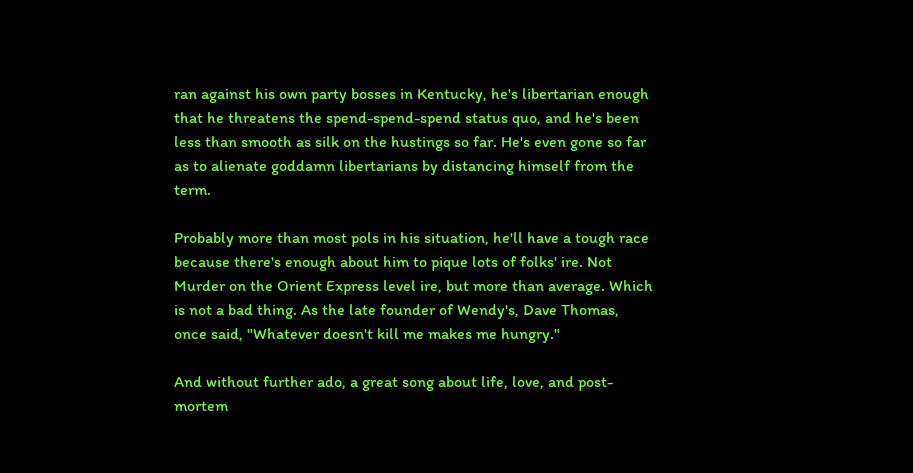ran against his own party bosses in Kentucky, he's libertarian enough that he threatens the spend-spend-spend status quo, and he's been less than smooth as silk on the hustings so far. He's even gone so far as to alienate goddamn libertarians by distancing himself from the term.

Probably more than most pols in his situation, he'll have a tough race because there's enough about him to pique lots of folks' ire. Not Murder on the Orient Express level ire, but more than average. Which is not a bad thing. As the late founder of Wendy's, Dave Thomas, once said, "Whatever doesn't kill me makes me hungry."

And without further ado, a great song about life, love, and post-mortem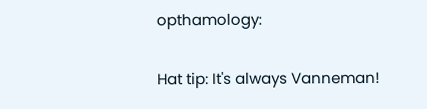opthamology:

Hat tip: It's always Vanneman!